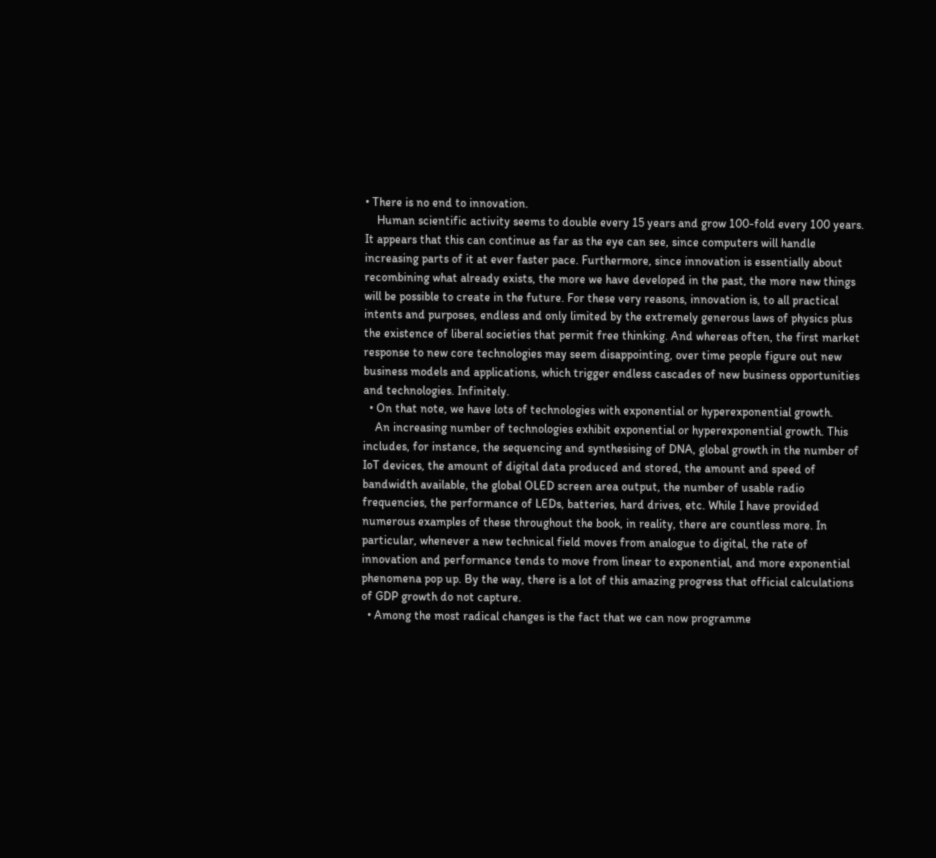• There is no end to innovation.
    Human scientific activity seems to double every 15 years and grow 100-fold every 100 years. It appears that this can continue as far as the eye can see, since computers will handle increasing parts of it at ever faster pace. Furthermore, since innovation is essentially about recombining what already exists, the more we have developed in the past, the more new things will be possible to create in the future. For these very reasons, innovation is, to all practical intents and purposes, endless and only limited by the extremely generous laws of physics plus the existence of liberal societies that permit free thinking. And whereas often, the first market response to new core technologies may seem disappointing, over time people figure out new business models and applications, which trigger endless cascades of new business opportunities and technologies. Infinitely.
  • On that note, we have lots of technologies with exponential or hyperexponential growth.
    An increasing number of technologies exhibit exponential or hyperexponential growth. This includes, for instance, the sequencing and synthesising of DNA, global growth in the number of IoT devices, the amount of digital data produced and stored, the amount and speed of bandwidth available, the global OLED screen area output, the number of usable radio frequencies, the performance of LEDs, batteries, hard drives, etc. While I have provided numerous examples of these throughout the book, in reality, there are countless more. In particular, whenever a new technical field moves from analogue to digital, the rate of innovation and performance tends to move from linear to exponential, and more exponential phenomena pop up. By the way, there is a lot of this amazing progress that official calculations of GDP growth do not capture.
  • Among the most radical changes is the fact that we can now programme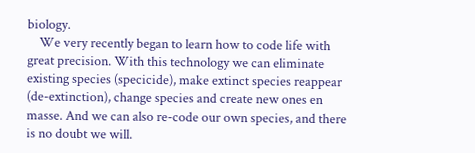biology.
    We very recently began to learn how to code life with great precision. With this technology we can eliminate existing species (specicide), make extinct species reappear (de-extinction), change species and create new ones en masse. And we can also re-code our own species, and there is no doubt we will.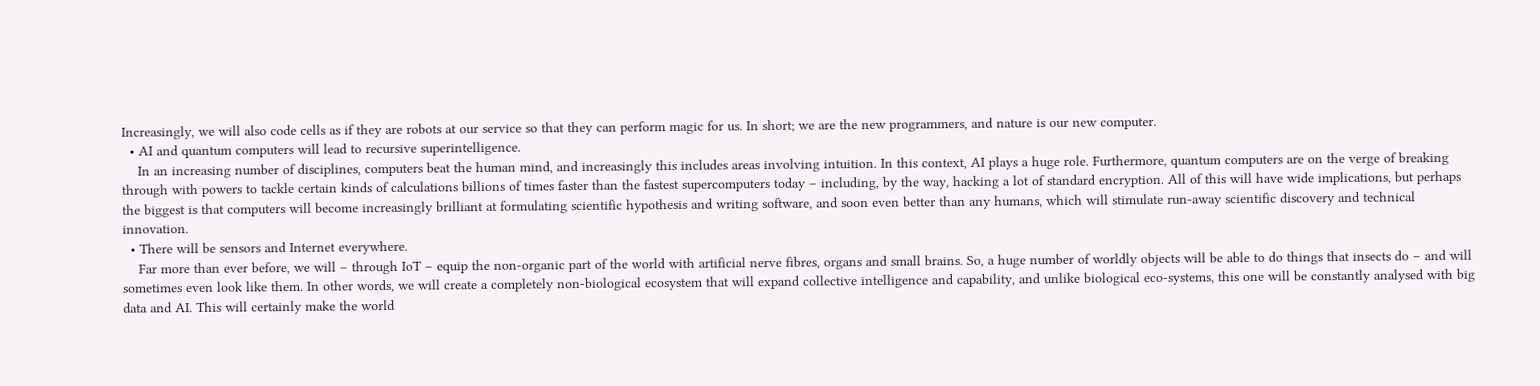Increasingly, we will also code cells as if they are robots at our service so that they can perform magic for us. In short; we are the new programmers, and nature is our new computer.
  • AI and quantum computers will lead to recursive superintelligence.
    In an increasing number of disciplines, computers beat the human mind, and increasingly this includes areas involving intuition. In this context, AI plays a huge role. Furthermore, quantum computers are on the verge of breaking through with powers to tackle certain kinds of calculations billions of times faster than the fastest supercomputers today – including, by the way, hacking a lot of standard encryption. All of this will have wide implications, but perhaps the biggest is that computers will become increasingly brilliant at formulating scientific hypothesis and writing software, and soon even better than any humans, which will stimulate run-away scientific discovery and technical innovation.
  • There will be sensors and Internet everywhere.
    Far more than ever before, we will – through IoT – equip the non-organic part of the world with artificial nerve fibres, organs and small brains. So, a huge number of worldly objects will be able to do things that insects do – and will sometimes even look like them. In other words, we will create a completely non-biological ecosystem that will expand collective intelligence and capability, and unlike biological eco-systems, this one will be constantly analysed with big data and AI. This will certainly make the world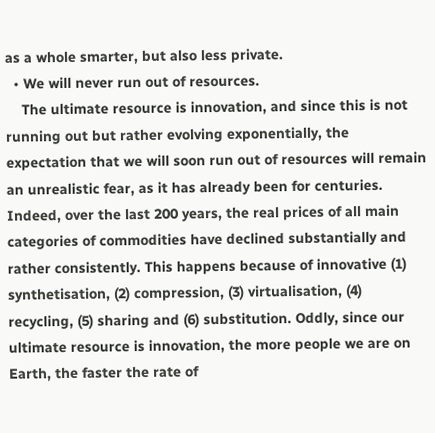as a whole smarter, but also less private.
  • We will never run out of resources.
    The ultimate resource is innovation, and since this is not running out but rather evolving exponentially, the expectation that we will soon run out of resources will remain an unrealistic fear, as it has already been for centuries. Indeed, over the last 200 years, the real prices of all main categories of commodities have declined substantially and rather consistently. This happens because of innovative (1) synthetisation, (2) compression, (3) virtualisation, (4) recycling, (5) sharing and (6) substitution. Oddly, since our ultimate resource is innovation, the more people we are on Earth, the faster the rate of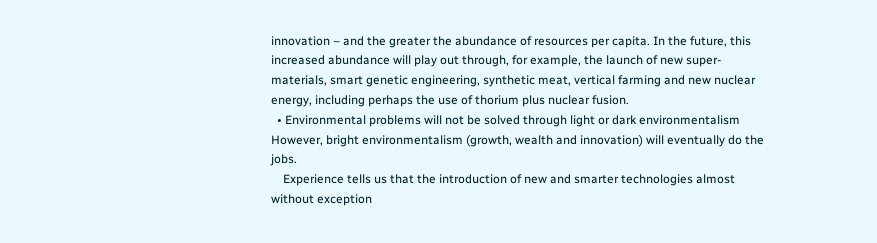innovation – and the greater the abundance of resources per capita. In the future, this increased abundance will play out through, for example, the launch of new super-materials, smart genetic engineering, synthetic meat, vertical farming and new nuclear energy, including perhaps the use of thorium plus nuclear fusion.
  • Environmental problems will not be solved through light or dark environmentalism However, bright environmentalism (growth, wealth and innovation) will eventually do the jobs.
    Experience tells us that the introduction of new and smarter technologies almost without exception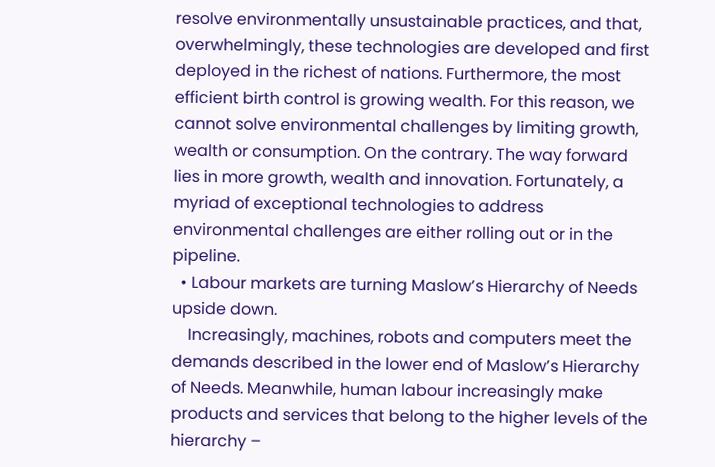resolve environmentally unsustainable practices, and that, overwhelmingly, these technologies are developed and first deployed in the richest of nations. Furthermore, the most efficient birth control is growing wealth. For this reason, we cannot solve environmental challenges by limiting growth, wealth or consumption. On the contrary. The way forward lies in more growth, wealth and innovation. Fortunately, a myriad of exceptional technologies to address environmental challenges are either rolling out or in the pipeline.
  • Labour markets are turning Maslow’s Hierarchy of Needs upside down.
    Increasingly, machines, robots and computers meet the demands described in the lower end of Maslow’s Hierarchy of Needs. Meanwhile, human labour increasingly make products and services that belong to the higher levels of the hierarchy –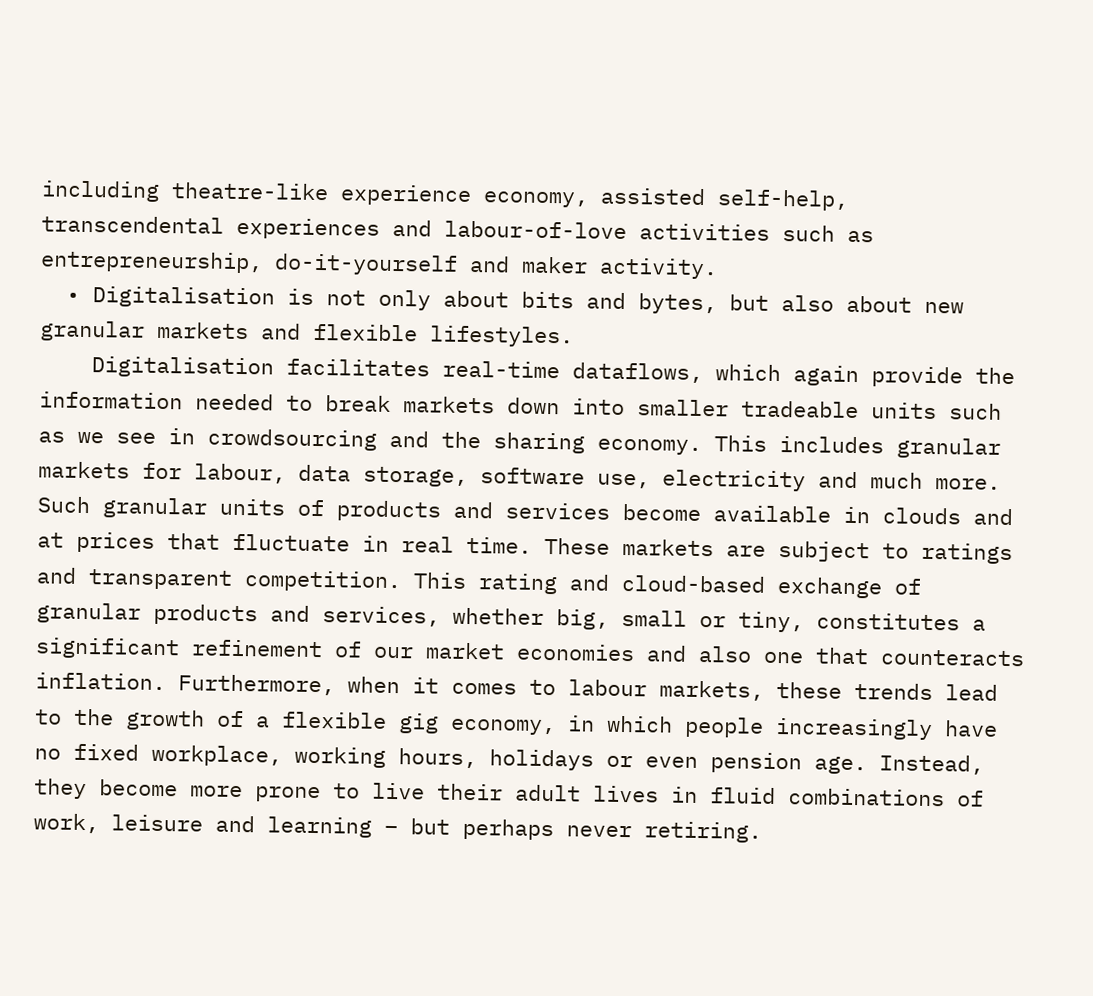including theatre-like experience economy, assisted self-help, transcendental experiences and labour-of-love activities such as entrepreneurship, do-it-yourself and maker activity.
  • Digitalisation is not only about bits and bytes, but also about new granular markets and flexible lifestyles.
    Digitalisation facilitates real-time dataflows, which again provide the information needed to break markets down into smaller tradeable units such as we see in crowdsourcing and the sharing economy. This includes granular markets for labour, data storage, software use, electricity and much more. Such granular units of products and services become available in clouds and at prices that fluctuate in real time. These markets are subject to ratings and transparent competition. This rating and cloud-based exchange of granular products and services, whether big, small or tiny, constitutes a significant refinement of our market economies and also one that counteracts inflation. Furthermore, when it comes to labour markets, these trends lead to the growth of a flexible gig economy, in which people increasingly have no fixed workplace, working hours, holidays or even pension age. Instead, they become more prone to live their adult lives in fluid combinations of work, leisure and learning – but perhaps never retiring.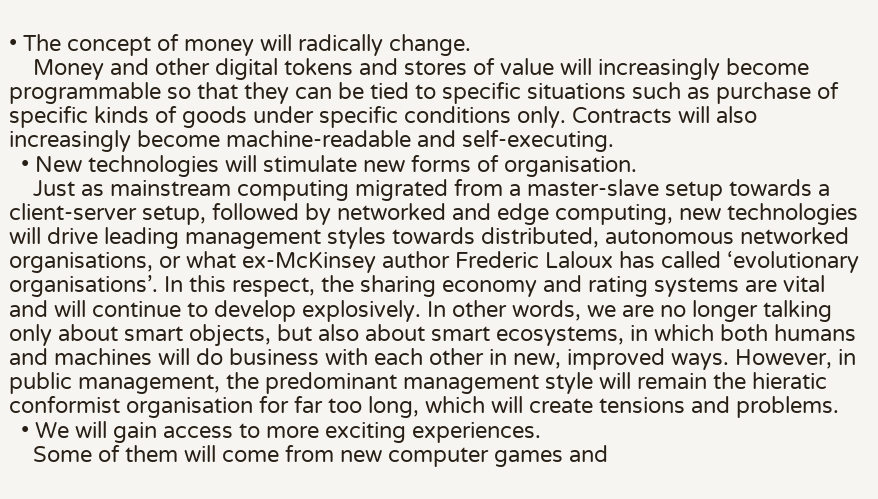• The concept of money will radically change.
    Money and other digital tokens and stores of value will increasingly become programmable so that they can be tied to specific situations such as purchase of specific kinds of goods under specific conditions only. Contracts will also increasingly become machine-readable and self-executing.
  • New technologies will stimulate new forms of organisation.
    Just as mainstream computing migrated from a master-slave setup towards a client-server setup, followed by networked and edge computing, new technologies will drive leading management styles towards distributed, autonomous networked organisations, or what ex-McKinsey author Frederic Laloux has called ‘evolutionary organisations’. In this respect, the sharing economy and rating systems are vital and will continue to develop explosively. In other words, we are no longer talking only about smart objects, but also about smart ecosystems, in which both humans and machines will do business with each other in new, improved ways. However, in public management, the predominant management style will remain the hieratic conformist organisation for far too long, which will create tensions and problems.
  • We will gain access to more exciting experiences.
    Some of them will come from new computer games and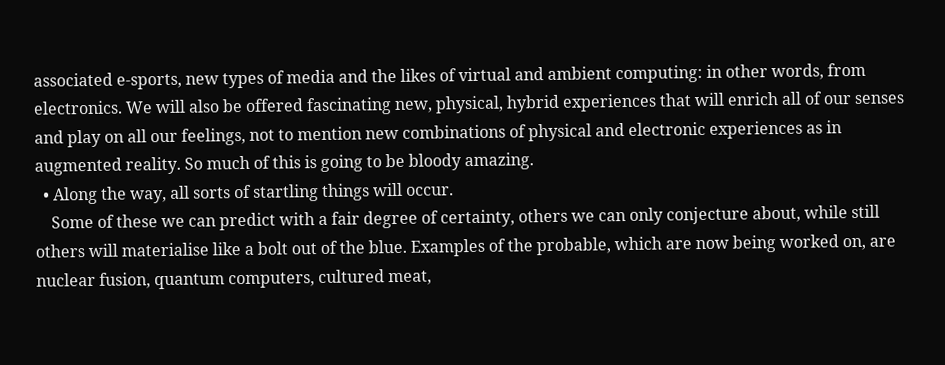associated e-sports, new types of media and the likes of virtual and ambient computing: in other words, from electronics. We will also be offered fascinating new, physical, hybrid experiences that will enrich all of our senses and play on all our feelings, not to mention new combinations of physical and electronic experiences as in augmented reality. So much of this is going to be bloody amazing.
  • Along the way, all sorts of startling things will occur.
    Some of these we can predict with a fair degree of certainty, others we can only conjecture about, while still others will materialise like a bolt out of the blue. Examples of the probable, which are now being worked on, are nuclear fusion, quantum computers, cultured meat,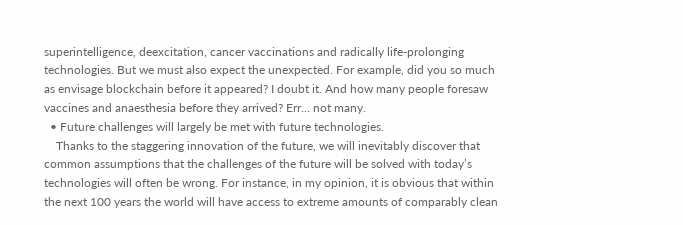superintelligence, deexcitation, cancer vaccinations and radically life-prolonging technologies. But we must also expect the unexpected. For example, did you so much as envisage blockchain before it appeared? I doubt it. And how many people foresaw vaccines and anaesthesia before they arrived? Err… not many.
  • Future challenges will largely be met with future technologies.
    Thanks to the staggering innovation of the future, we will inevitably discover that common assumptions that the challenges of the future will be solved with today’s technologies will often be wrong. For instance, in my opinion, it is obvious that within the next 100 years the world will have access to extreme amounts of comparably clean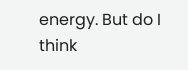energy. But do I think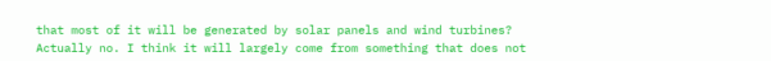that most of it will be generated by solar panels and wind turbines? Actually no. I think it will largely come from something that does not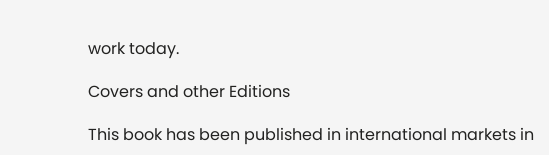work today.

Covers and other Editions

This book has been published in international markets in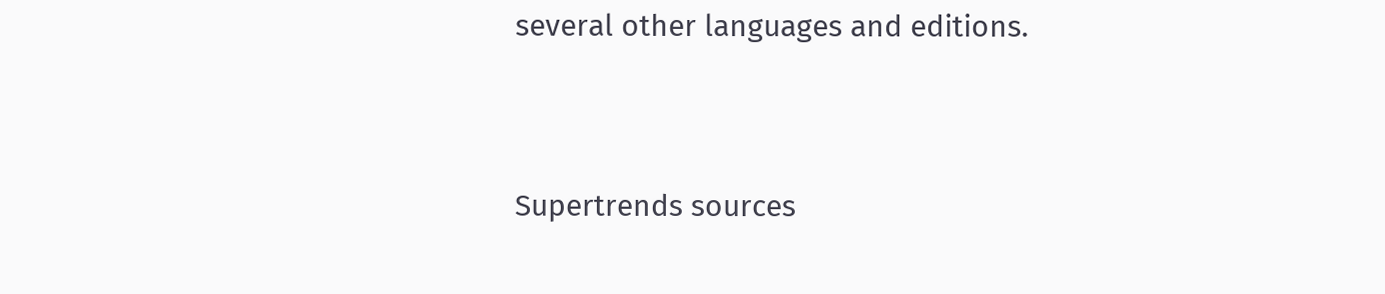several other languages and editions.


Supertrends sources